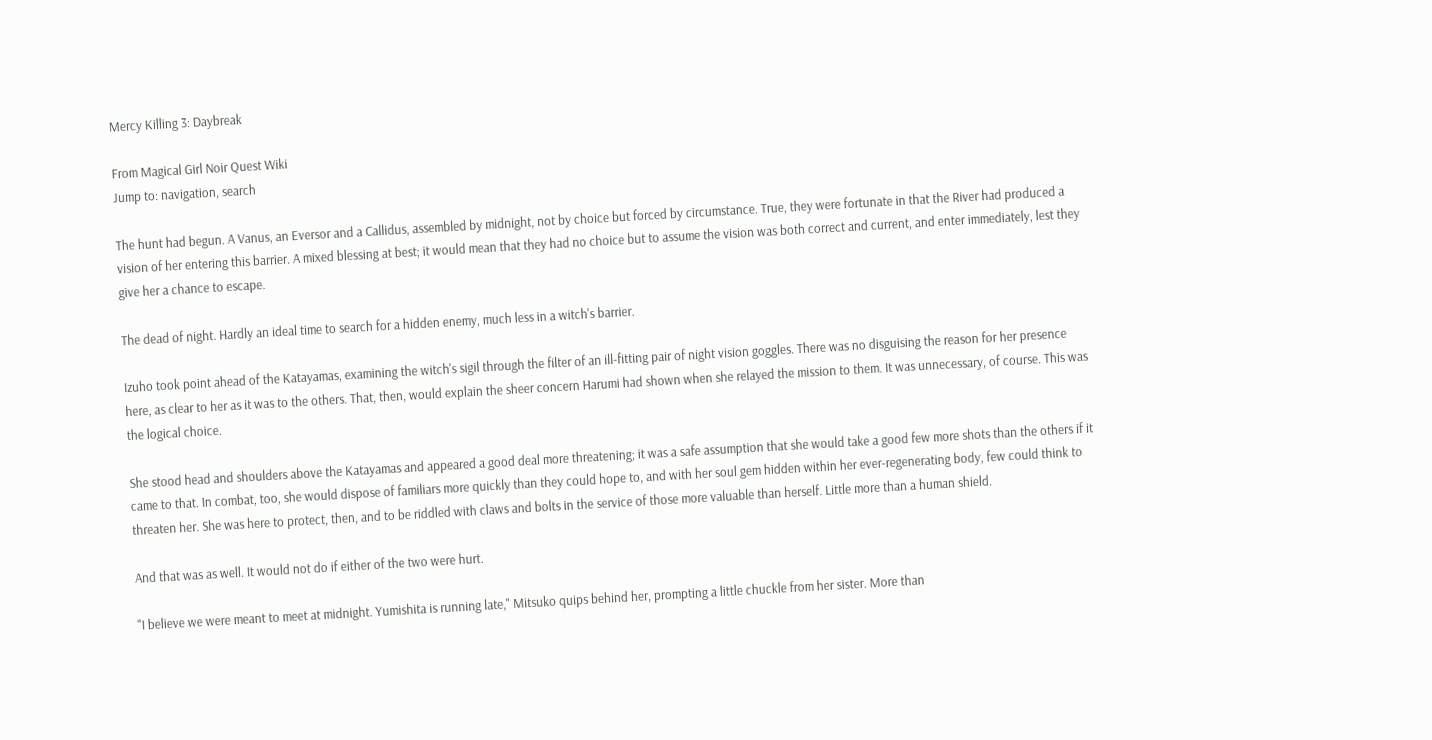Mercy Killing 3: Daybreak

From Magical Girl Noir Quest Wiki
Jump to: navigation, search

The hunt had begun. A Vanus, an Eversor and a Callidus, assembled by midnight, not by choice but forced by circumstance. True, they were fortunate in that the River had produced a vision of her entering this barrier. A mixed blessing at best; it would mean that they had no choice but to assume the vision was both correct and current, and enter immediately, lest they give her a chance to escape.

The dead of night. Hardly an ideal time to search for a hidden enemy, much less in a witch's barrier.

Izuho took point ahead of the Katayamas, examining the witch's sigil through the filter of an ill-fitting pair of night vision goggles. There was no disguising the reason for her presence here, as clear to her as it was to the others. That, then, would explain the sheer concern Harumi had shown when she relayed the mission to them. It was unnecessary, of course. This was the logical choice.

She stood head and shoulders above the Katayamas and appeared a good deal more threatening; it was a safe assumption that she would take a good few more shots than the others if it came to that. In combat, too, she would dispose of familiars more quickly than they could hope to, and with her soul gem hidden within her ever-regenerating body, few could think to threaten her. She was here to protect, then, and to be riddled with claws and bolts in the service of those more valuable than herself. Little more than a human shield.

And that was as well. It would not do if either of the two were hurt.

"I believe we were meant to meet at midnight. Yumishita is running late," Mitsuko quips behind her, prompting a little chuckle from her sister. More than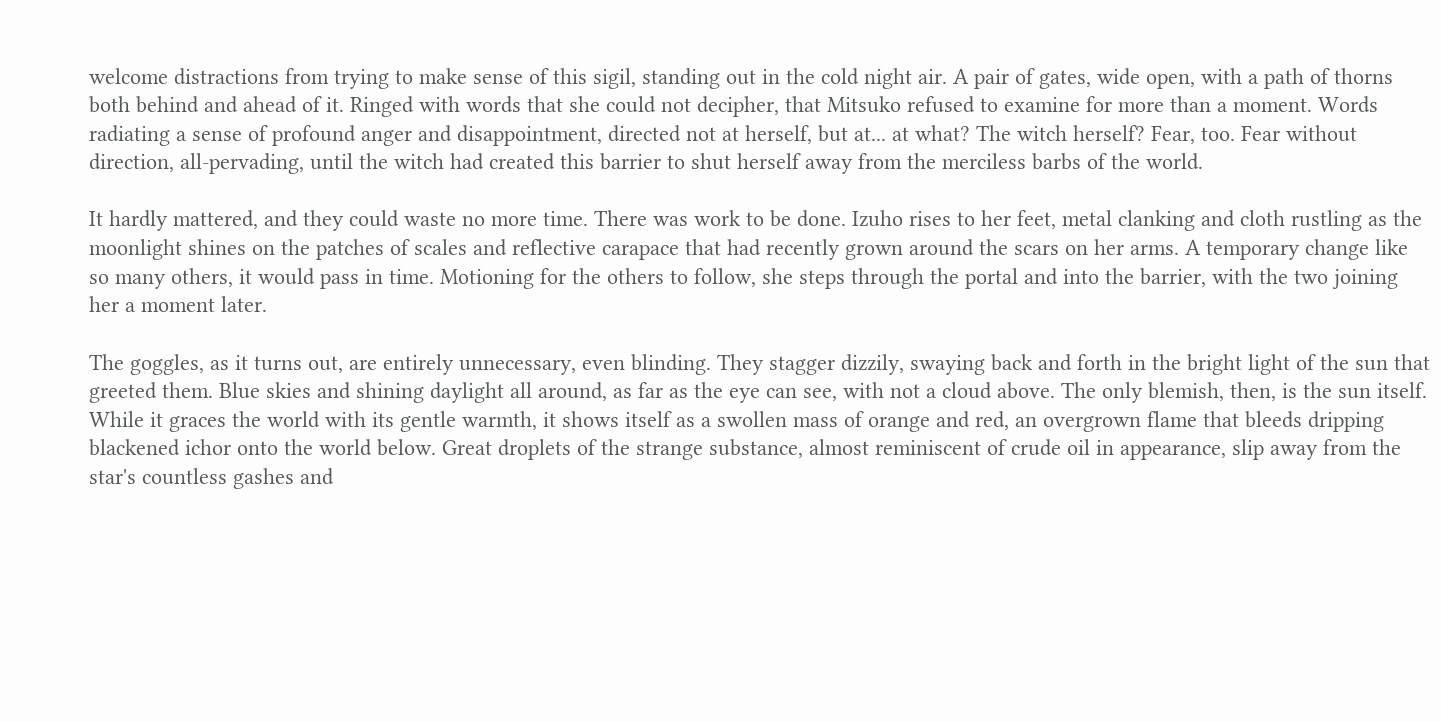welcome distractions from trying to make sense of this sigil, standing out in the cold night air. A pair of gates, wide open, with a path of thorns both behind and ahead of it. Ringed with words that she could not decipher, that Mitsuko refused to examine for more than a moment. Words radiating a sense of profound anger and disappointment, directed not at herself, but at... at what? The witch herself? Fear, too. Fear without direction, all-pervading, until the witch had created this barrier to shut herself away from the merciless barbs of the world.

It hardly mattered, and they could waste no more time. There was work to be done. Izuho rises to her feet, metal clanking and cloth rustling as the moonlight shines on the patches of scales and reflective carapace that had recently grown around the scars on her arms. A temporary change like so many others, it would pass in time. Motioning for the others to follow, she steps through the portal and into the barrier, with the two joining her a moment later.

The goggles, as it turns out, are entirely unnecessary, even blinding. They stagger dizzily, swaying back and forth in the bright light of the sun that greeted them. Blue skies and shining daylight all around, as far as the eye can see, with not a cloud above. The only blemish, then, is the sun itself. While it graces the world with its gentle warmth, it shows itself as a swollen mass of orange and red, an overgrown flame that bleeds dripping blackened ichor onto the world below. Great droplets of the strange substance, almost reminiscent of crude oil in appearance, slip away from the star's countless gashes and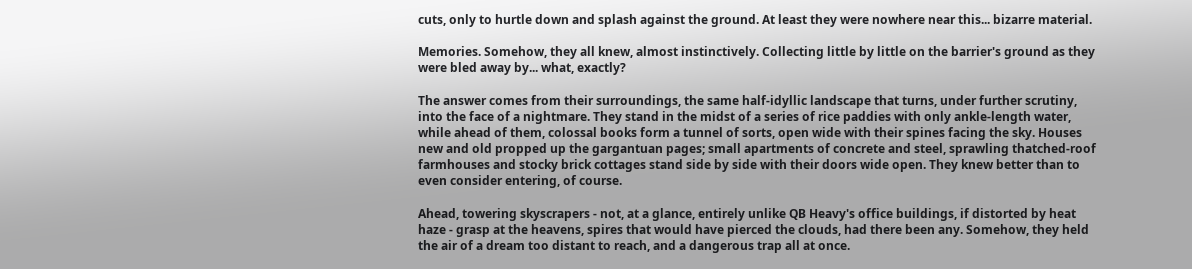cuts, only to hurtle down and splash against the ground. At least they were nowhere near this... bizarre material.

Memories. Somehow, they all knew, almost instinctively. Collecting little by little on the barrier's ground as they were bled away by... what, exactly?

The answer comes from their surroundings, the same half-idyllic landscape that turns, under further scrutiny, into the face of a nightmare. They stand in the midst of a series of rice paddies with only ankle-length water, while ahead of them, colossal books form a tunnel of sorts, open wide with their spines facing the sky. Houses new and old propped up the gargantuan pages; small apartments of concrete and steel, sprawling thatched-roof farmhouses and stocky brick cottages stand side by side with their doors wide open. They knew better than to even consider entering, of course.

Ahead, towering skyscrapers - not, at a glance, entirely unlike QB Heavy's office buildings, if distorted by heat haze - grasp at the heavens, spires that would have pierced the clouds, had there been any. Somehow, they held the air of a dream too distant to reach, and a dangerous trap all at once.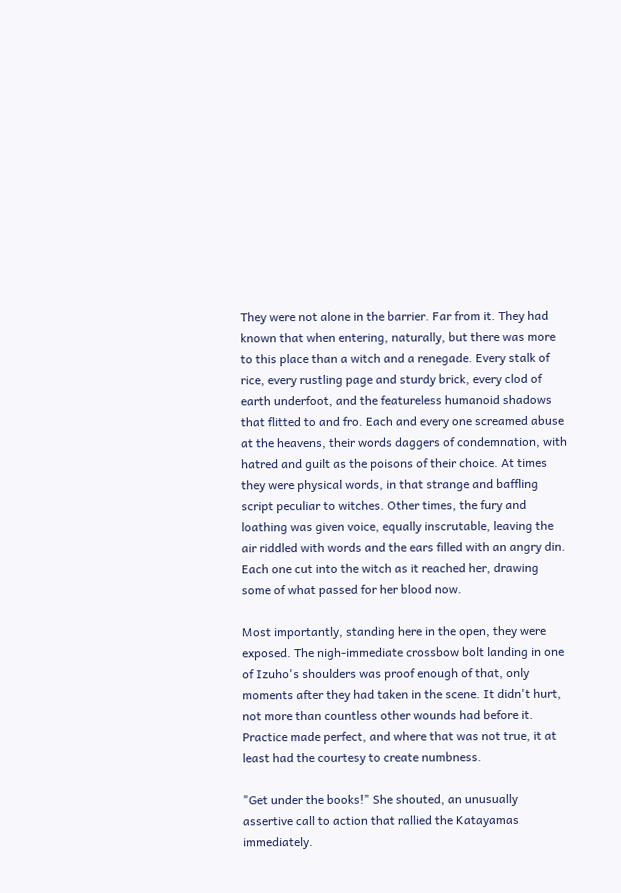They were not alone in the barrier. Far from it. They had known that when entering, naturally, but there was more to this place than a witch and a renegade. Every stalk of rice, every rustling page and sturdy brick, every clod of earth underfoot, and the featureless humanoid shadows that flitted to and fro. Each and every one screamed abuse at the heavens, their words daggers of condemnation, with hatred and guilt as the poisons of their choice. At times they were physical words, in that strange and baffling script peculiar to witches. Other times, the fury and loathing was given voice, equally inscrutable, leaving the air riddled with words and the ears filled with an angry din. Each one cut into the witch as it reached her, drawing some of what passed for her blood now.

Most importantly, standing here in the open, they were exposed. The nigh-immediate crossbow bolt landing in one of Izuho's shoulders was proof enough of that, only moments after they had taken in the scene. It didn't hurt, not more than countless other wounds had before it. Practice made perfect, and where that was not true, it at least had the courtesy to create numbness.

"Get under the books!" She shouted, an unusually assertive call to action that rallied the Katayamas immediately.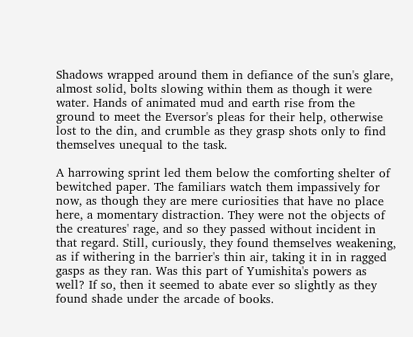Shadows wrapped around them in defiance of the sun's glare, almost solid, bolts slowing within them as though it were water. Hands of animated mud and earth rise from the ground to meet the Eversor's pleas for their help, otherwise lost to the din, and crumble as they grasp shots only to find themselves unequal to the task.

A harrowing sprint led them below the comforting shelter of bewitched paper. The familiars watch them impassively for now, as though they are mere curiosities that have no place here, a momentary distraction. They were not the objects of the creatures' rage, and so they passed without incident in that regard. Still, curiously, they found themselves weakening, as if withering in the barrier's thin air, taking it in in ragged gasps as they ran. Was this part of Yumishita's powers as well? If so, then it seemed to abate ever so slightly as they found shade under the arcade of books.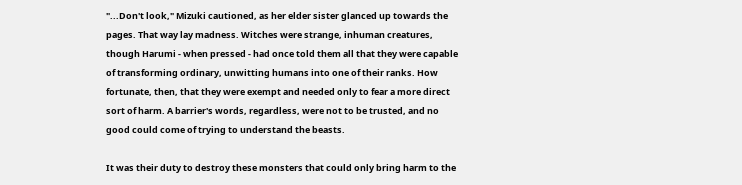"...Don't look," Mizuki cautioned, as her elder sister glanced up towards the pages. That way lay madness. Witches were strange, inhuman creatures, though Harumi - when pressed - had once told them all that they were capable of transforming ordinary, unwitting humans into one of their ranks. How fortunate, then, that they were exempt and needed only to fear a more direct sort of harm. A barrier's words, regardless, were not to be trusted, and no good could come of trying to understand the beasts.

It was their duty to destroy these monsters that could only bring harm to the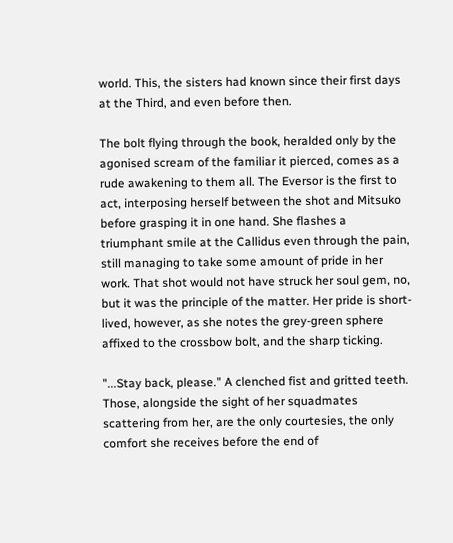world. This, the sisters had known since their first days at the Third, and even before then.

The bolt flying through the book, heralded only by the agonised scream of the familiar it pierced, comes as a rude awakening to them all. The Eversor is the first to act, interposing herself between the shot and Mitsuko before grasping it in one hand. She flashes a triumphant smile at the Callidus even through the pain, still managing to take some amount of pride in her work. That shot would not have struck her soul gem, no, but it was the principle of the matter. Her pride is short-lived, however, as she notes the grey-green sphere affixed to the crossbow bolt, and the sharp ticking.

"...Stay back, please." A clenched fist and gritted teeth. Those, alongside the sight of her squadmates scattering from her, are the only courtesies, the only comfort she receives before the end of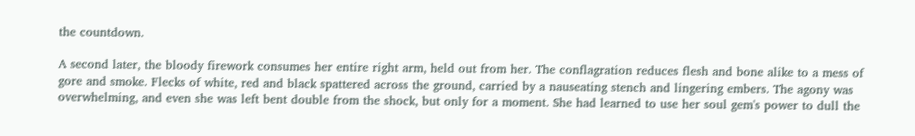the countdown.

A second later, the bloody firework consumes her entire right arm, held out from her. The conflagration reduces flesh and bone alike to a mess of gore and smoke. Flecks of white, red and black spattered across the ground, carried by a nauseating stench and lingering embers. The agony was overwhelming, and even she was left bent double from the shock, but only for a moment. She had learned to use her soul gem's power to dull the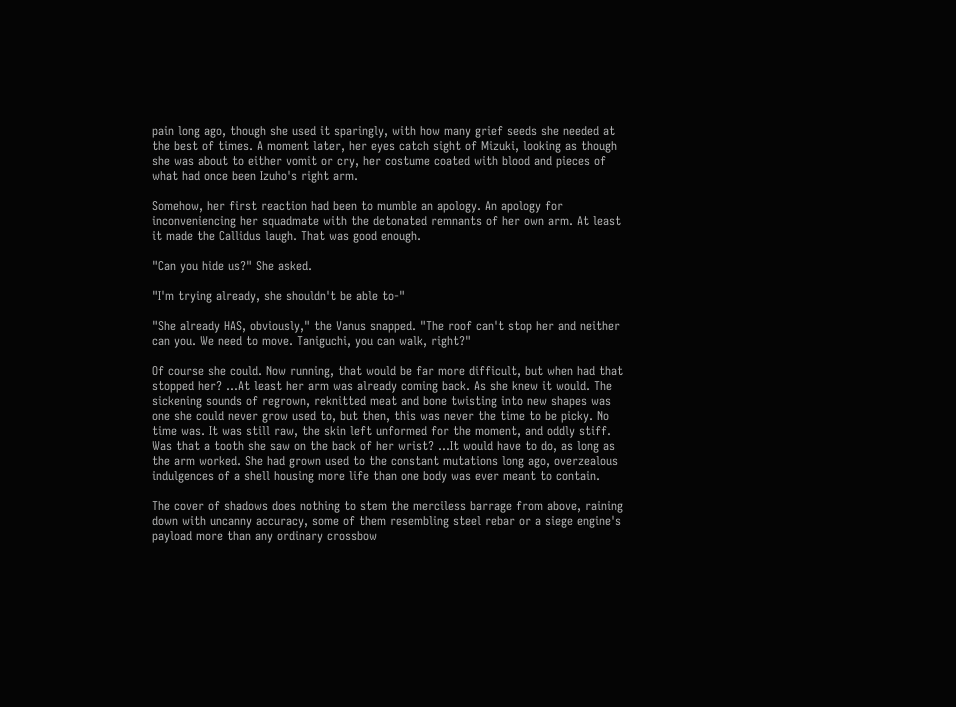pain long ago, though she used it sparingly, with how many grief seeds she needed at the best of times. A moment later, her eyes catch sight of Mizuki, looking as though she was about to either vomit or cry, her costume coated with blood and pieces of what had once been Izuho's right arm.

Somehow, her first reaction had been to mumble an apology. An apology for inconveniencing her squadmate with the detonated remnants of her own arm. At least it made the Callidus laugh. That was good enough.

"Can you hide us?" She asked.

"I'm trying already, she shouldn't be able to-"

"She already HAS, obviously," the Vanus snapped. "The roof can't stop her and neither can you. We need to move. Taniguchi, you can walk, right?"

Of course she could. Now running, that would be far more difficult, but when had that stopped her? ...At least her arm was already coming back. As she knew it would. The sickening sounds of regrown, reknitted meat and bone twisting into new shapes was one she could never grow used to, but then, this was never the time to be picky. No time was. It was still raw, the skin left unformed for the moment, and oddly stiff. Was that a tooth she saw on the back of her wrist? ...It would have to do, as long as the arm worked. She had grown used to the constant mutations long ago, overzealous indulgences of a shell housing more life than one body was ever meant to contain.

The cover of shadows does nothing to stem the merciless barrage from above, raining down with uncanny accuracy, some of them resembling steel rebar or a siege engine's payload more than any ordinary crossbow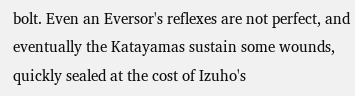bolt. Even an Eversor's reflexes are not perfect, and eventually the Katayamas sustain some wounds, quickly sealed at the cost of Izuho's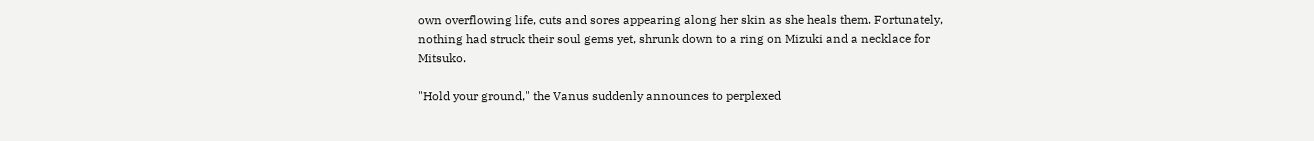own overflowing life, cuts and sores appearing along her skin as she heals them. Fortunately, nothing had struck their soul gems yet, shrunk down to a ring on Mizuki and a necklace for Mitsuko.

"Hold your ground," the Vanus suddenly announces to perplexed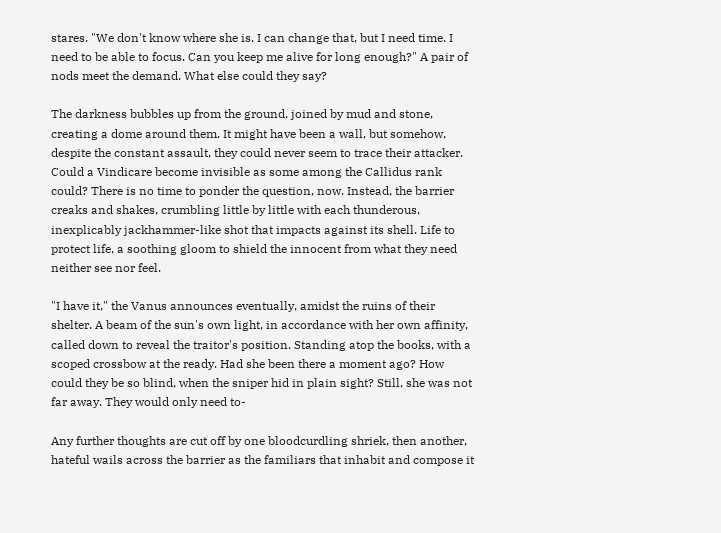stares. "We don't know where she is. I can change that, but I need time. I need to be able to focus. Can you keep me alive for long enough?" A pair of nods meet the demand. What else could they say?

The darkness bubbles up from the ground, joined by mud and stone, creating a dome around them. It might have been a wall, but somehow, despite the constant assault, they could never seem to trace their attacker. Could a Vindicare become invisible as some among the Callidus rank could? There is no time to ponder the question, now. Instead, the barrier creaks and shakes, crumbling little by little with each thunderous, inexplicably jackhammer-like shot that impacts against its shell. Life to protect life, a soothing gloom to shield the innocent from what they need neither see nor feel.

"I have it," the Vanus announces eventually, amidst the ruins of their shelter. A beam of the sun's own light, in accordance with her own affinity, called down to reveal the traitor's position. Standing atop the books, with a scoped crossbow at the ready. Had she been there a moment ago? How could they be so blind, when the sniper hid in plain sight? Still, she was not far away. They would only need to-

Any further thoughts are cut off by one bloodcurdling shriek, then another, hateful wails across the barrier as the familiars that inhabit and compose it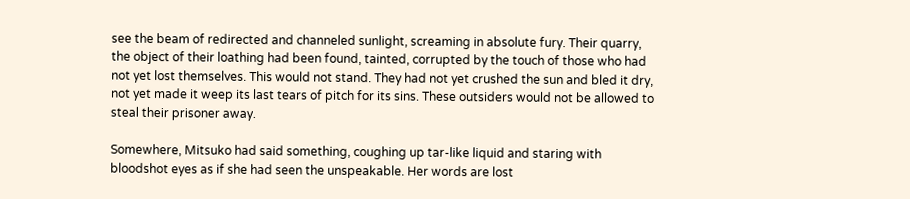see the beam of redirected and channeled sunlight, screaming in absolute fury. Their quarry, the object of their loathing had been found, tainted, corrupted by the touch of those who had not yet lost themselves. This would not stand. They had not yet crushed the sun and bled it dry, not yet made it weep its last tears of pitch for its sins. These outsiders would not be allowed to steal their prisoner away.

Somewhere, Mitsuko had said something, coughing up tar-like liquid and staring with bloodshot eyes as if she had seen the unspeakable. Her words are lost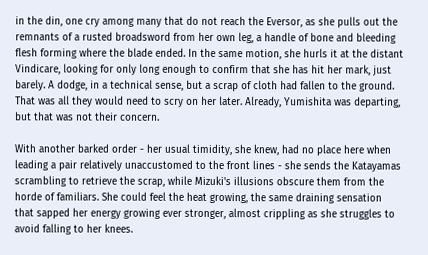in the din, one cry among many that do not reach the Eversor, as she pulls out the remnants of a rusted broadsword from her own leg, a handle of bone and bleeding flesh forming where the blade ended. In the same motion, she hurls it at the distant Vindicare, looking for only long enough to confirm that she has hit her mark, just barely. A dodge, in a technical sense, but a scrap of cloth had fallen to the ground. That was all they would need to scry on her later. Already, Yumishita was departing, but that was not their concern.

With another barked order - her usual timidity, she knew, had no place here when leading a pair relatively unaccustomed to the front lines - she sends the Katayamas scrambling to retrieve the scrap, while Mizuki's illusions obscure them from the horde of familiars. She could feel the heat growing, the same draining sensation that sapped her energy growing ever stronger, almost crippling as she struggles to avoid falling to her knees.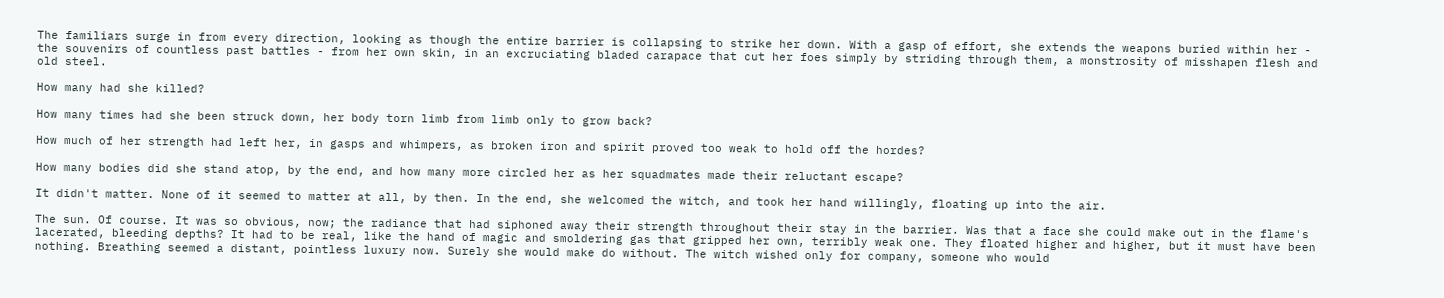The familiars surge in from every direction, looking as though the entire barrier is collapsing to strike her down. With a gasp of effort, she extends the weapons buried within her - the souvenirs of countless past battles - from her own skin, in an excruciating bladed carapace that cut her foes simply by striding through them, a monstrosity of misshapen flesh and old steel.

How many had she killed?

How many times had she been struck down, her body torn limb from limb only to grow back?

How much of her strength had left her, in gasps and whimpers, as broken iron and spirit proved too weak to hold off the hordes?

How many bodies did she stand atop, by the end, and how many more circled her as her squadmates made their reluctant escape?

It didn't matter. None of it seemed to matter at all, by then. In the end, she welcomed the witch, and took her hand willingly, floating up into the air.

The sun. Of course. It was so obvious, now; the radiance that had siphoned away their strength throughout their stay in the barrier. Was that a face she could make out in the flame's lacerated, bleeding depths? It had to be real, like the hand of magic and smoldering gas that gripped her own, terribly weak one. They floated higher and higher, but it must have been nothing. Breathing seemed a distant, pointless luxury now. Surely she would make do without. The witch wished only for company, someone who would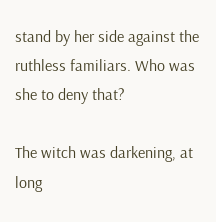stand by her side against the ruthless familiars. Who was she to deny that?

The witch was darkening, at long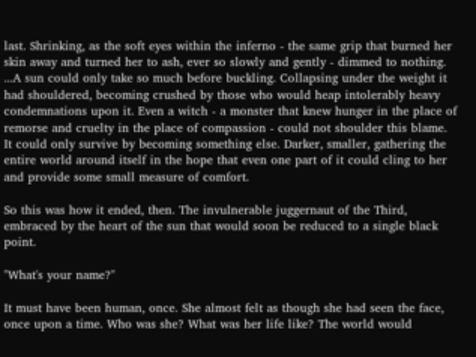last. Shrinking, as the soft eyes within the inferno - the same grip that burned her skin away and turned her to ash, ever so slowly and gently - dimmed to nothing. ...A sun could only take so much before buckling. Collapsing under the weight it had shouldered, becoming crushed by those who would heap intolerably heavy condemnations upon it. Even a witch - a monster that knew hunger in the place of remorse and cruelty in the place of compassion - could not shoulder this blame. It could only survive by becoming something else. Darker, smaller, gathering the entire world around itself in the hope that even one part of it could cling to her and provide some small measure of comfort.

So this was how it ended, then. The invulnerable juggernaut of the Third, embraced by the heart of the sun that would soon be reduced to a single black point.

"What's your name?"

It must have been human, once. She almost felt as though she had seen the face, once upon a time. Who was she? What was her life like? The world would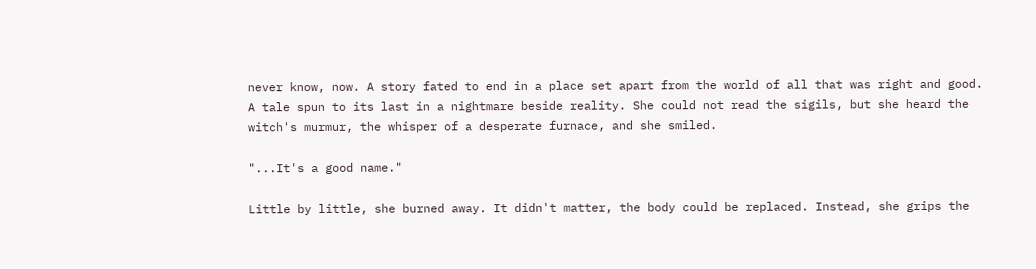never know, now. A story fated to end in a place set apart from the world of all that was right and good. A tale spun to its last in a nightmare beside reality. She could not read the sigils, but she heard the witch's murmur, the whisper of a desperate furnace, and she smiled.

"...It's a good name."

Little by little, she burned away. It didn't matter, the body could be replaced. Instead, she grips the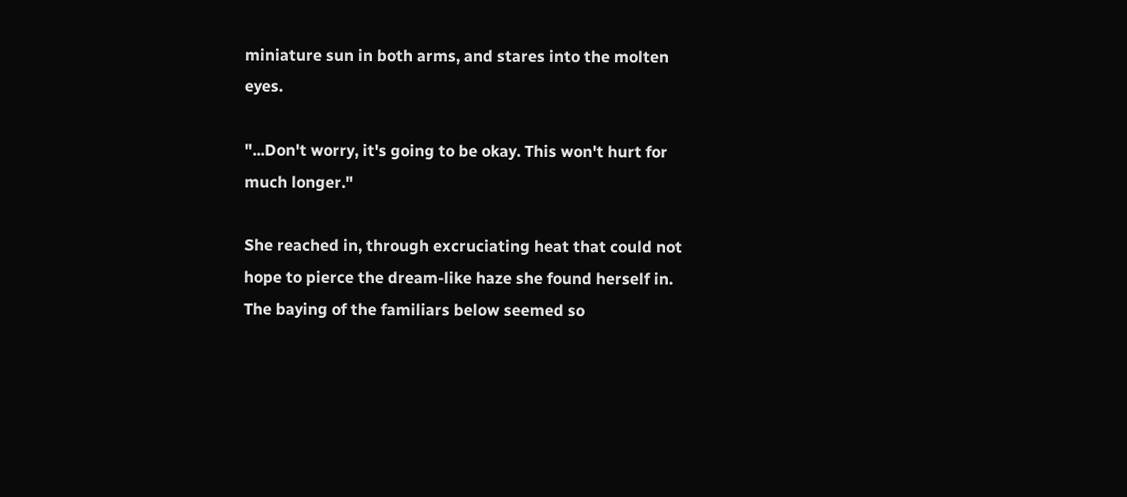miniature sun in both arms, and stares into the molten eyes.

"...Don't worry, it's going to be okay. This won't hurt for much longer."

She reached in, through excruciating heat that could not hope to pierce the dream-like haze she found herself in. The baying of the familiars below seemed so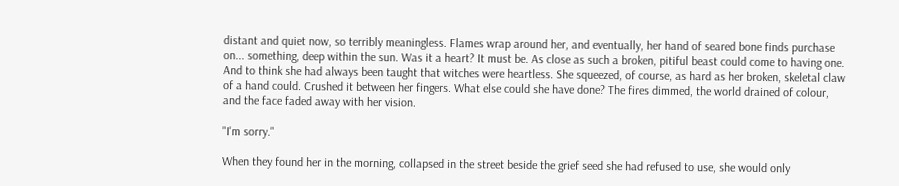distant and quiet now, so terribly meaningless. Flames wrap around her, and eventually, her hand of seared bone finds purchase on... something, deep within the sun. Was it a heart? It must be. As close as such a broken, pitiful beast could come to having one. And to think she had always been taught that witches were heartless. She squeezed, of course, as hard as her broken, skeletal claw of a hand could. Crushed it between her fingers. What else could she have done? The fires dimmed, the world drained of colour, and the face faded away with her vision.

"I'm sorry."

When they found her in the morning, collapsed in the street beside the grief seed she had refused to use, she would only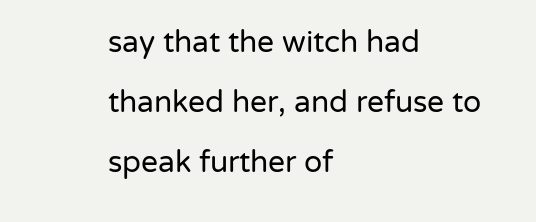say that the witch had thanked her, and refuse to speak further of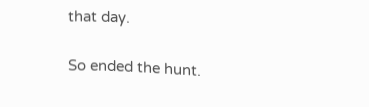that day.

So ended the hunt.